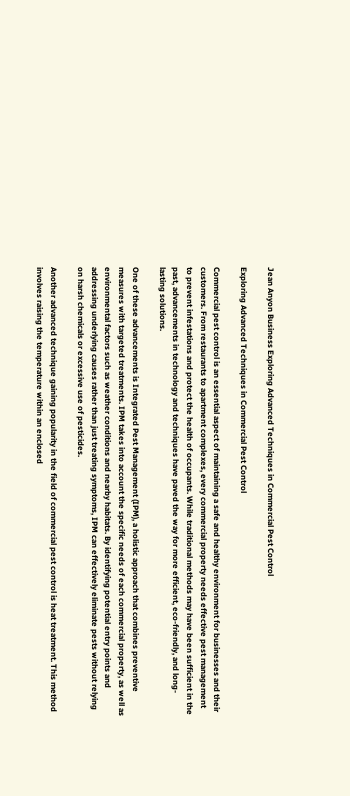Jean Anyon Business Exploring Advanced Techniques in Commercial Pest Control

Exploring Advanced Techniques in Commercial Pest Control

Commercial pest control is an essential aspect of maintaining a safe and healthy environment for businesses and their customers. From restaurants to apartment complexes, every commercial property needs effective pest management to prevent infestations and protect the health of occupants. While traditional methods may have been sufficient in the past, advancements in technology and techniques have paved the way for more efficient, eco-friendly, and long-lasting solutions.

One of these advancements is Integrated Pest Management (IPM), a holistic approach that combines preventive measures with targeted treatments. IPM takes into account the specific needs of each commercial property, as well as environmental factors such as weather conditions and nearby habitats. By identifying potential entry points and addressing underlying causes rather than just treating symptoms, IPM can effectively eliminate pests without relying on harsh chemicals or excessive use of pesticides.

Another advanced technique gaining popularity in the field of commercial pest control is heat treatment. This method involves raising the temperature within an enclosed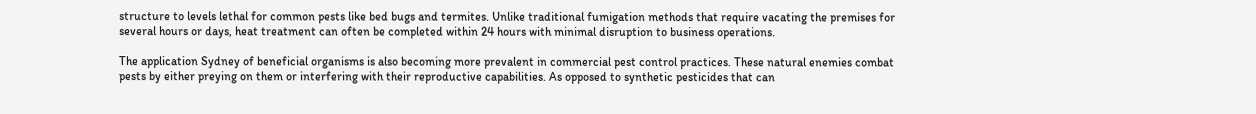structure to levels lethal for common pests like bed bugs and termites. Unlike traditional fumigation methods that require vacating the premises for several hours or days, heat treatment can often be completed within 24 hours with minimal disruption to business operations.

The application Sydney of beneficial organisms is also becoming more prevalent in commercial pest control practices. These natural enemies combat pests by either preying on them or interfering with their reproductive capabilities. As opposed to synthetic pesticides that can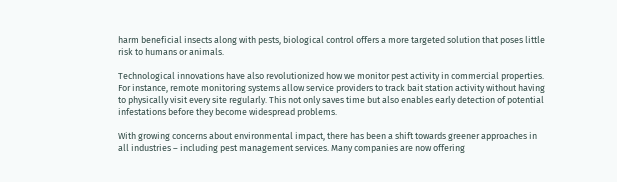harm beneficial insects along with pests, biological control offers a more targeted solution that poses little risk to humans or animals.

Technological innovations have also revolutionized how we monitor pest activity in commercial properties. For instance, remote monitoring systems allow service providers to track bait station activity without having to physically visit every site regularly. This not only saves time but also enables early detection of potential infestations before they become widespread problems.

With growing concerns about environmental impact, there has been a shift towards greener approaches in all industries – including pest management services. Many companies are now offering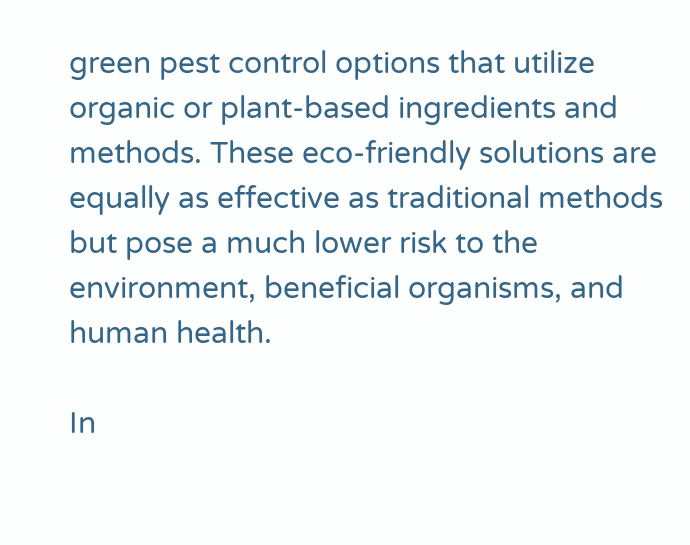green pest control options that utilize organic or plant-based ingredients and methods. These eco-friendly solutions are equally as effective as traditional methods but pose a much lower risk to the environment, beneficial organisms, and human health.

In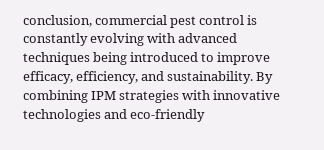conclusion, commercial pest control is constantly evolving with advanced techniques being introduced to improve efficacy, efficiency, and sustainability. By combining IPM strategies with innovative technologies and eco-friendly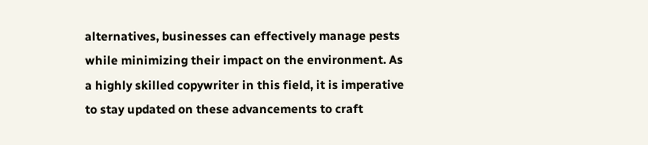alternatives, businesses can effectively manage pests while minimizing their impact on the environment. As a highly skilled copywriter in this field, it is imperative to stay updated on these advancements to craft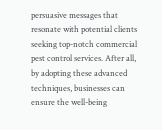persuasive messages that resonate with potential clients seeking top-notch commercial pest control services. After all, by adopting these advanced techniques, businesses can ensure the well-being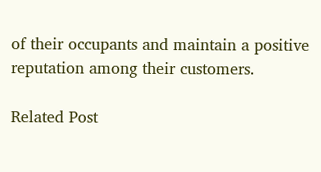of their occupants and maintain a positive reputation among their customers.

Related Post